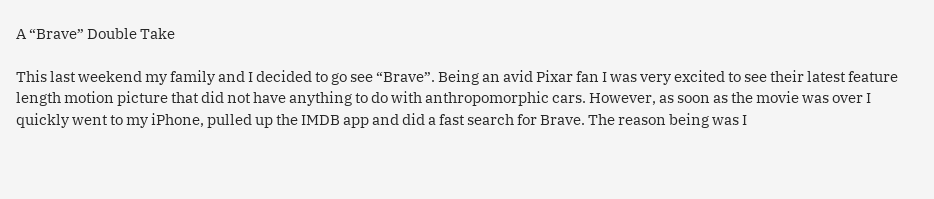A “Brave” Double Take

This last weekend my family and I decided to go see “Brave”. Being an avid Pixar fan I was very excited to see their latest feature length motion picture that did not have anything to do with anthropomorphic cars. However, as soon as the movie was over I quickly went to my iPhone, pulled up the IMDB app and did a fast search for Brave. The reason being was I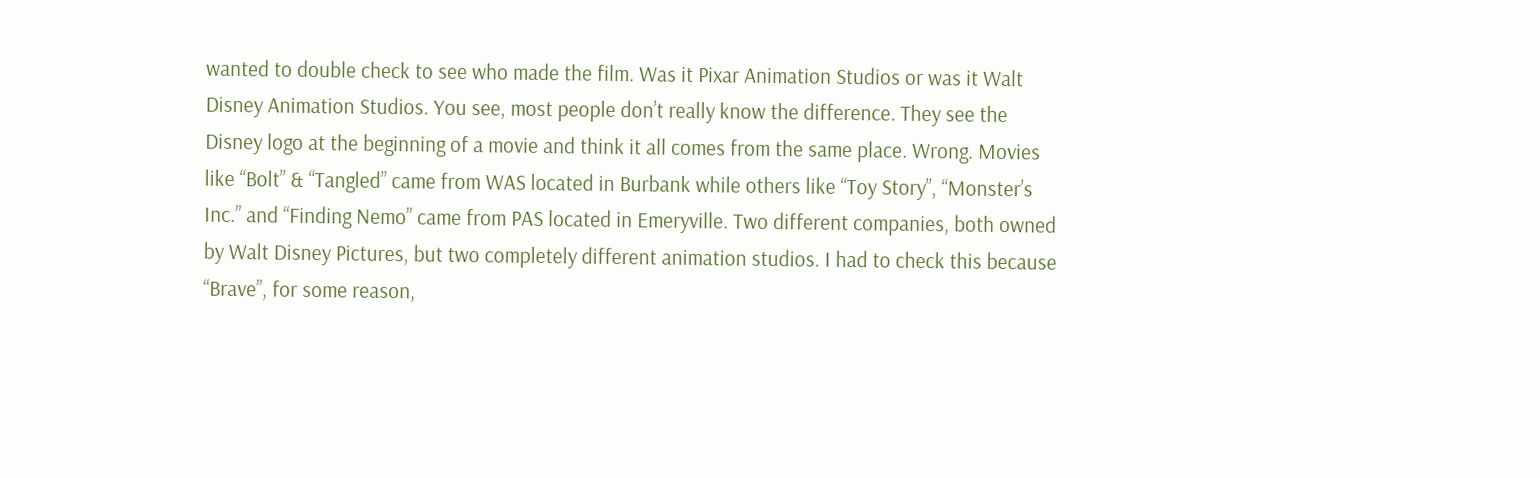wanted to double check to see who made the film. Was it Pixar Animation Studios or was it Walt Disney Animation Studios. You see, most people don’t really know the difference. They see the Disney logo at the beginning of a movie and think it all comes from the same place. Wrong. Movies like “Bolt” & “Tangled” came from WAS located in Burbank while others like “Toy Story”, “Monster’s Inc.” and “Finding Nemo” came from PAS located in Emeryville. Two different companies, both owned by Walt Disney Pictures, but two completely different animation studios. I had to check this because “Brave”, for some reason,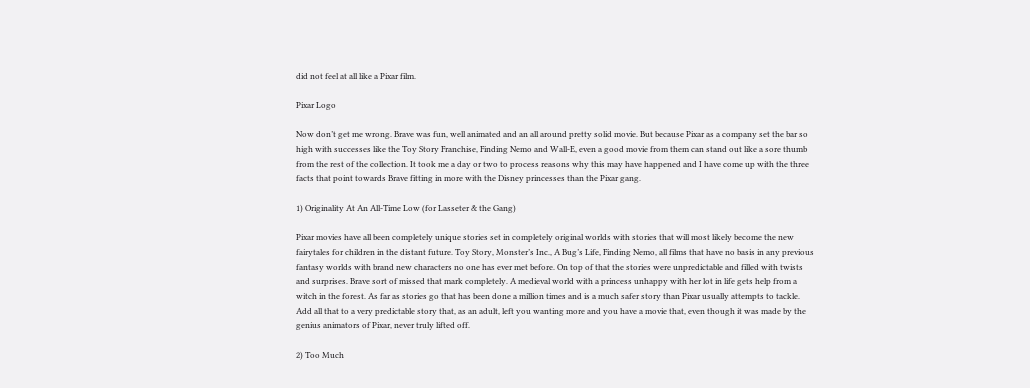did not feel at all like a Pixar film.

Pixar Logo

Now don’t get me wrong. Brave was fun, well animated and an all around pretty solid movie. But because Pixar as a company set the bar so high with successes like the Toy Story Franchise, Finding Nemo and Wall-E, even a good movie from them can stand out like a sore thumb from the rest of the collection. It took me a day or two to process reasons why this may have happened and I have come up with the three facts that point towards Brave fitting in more with the Disney princesses than the Pixar gang.

1) Originality At An All-Time Low (for Lasseter & the Gang)

Pixar movies have all been completely unique stories set in completely original worlds with stories that will most likely become the new fairytales for children in the distant future. Toy Story, Monster’s Inc., A Bug’s Life, Finding Nemo, all films that have no basis in any previous fantasy worlds with brand new characters no one has ever met before. On top of that the stories were unpredictable and filled with twists and surprises. Brave sort of missed that mark completely. A medieval world with a princess unhappy with her lot in life gets help from a witch in the forest. As far as stories go that has been done a million times and is a much safer story than Pixar usually attempts to tackle. Add all that to a very predictable story that, as an adult, left you wanting more and you have a movie that, even though it was made by the genius animators of Pixar, never truly lifted off.

2) Too Much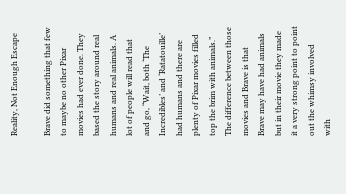Reality, Not Enough Escape

Brave did something that few to maybe no other Pixar movies had ever done. They based the story around real humans and real animals. A lot of people will read that and go, “Wait, both ‘The Incredibles’ and ‘Ratatouille’ had humans and there are plenty of Pixar movies filled top the brim with animals.” The difference between those movies and Brave is that Brave may have had animals but in their movie they made it a very strong point to point out the whimsy involved with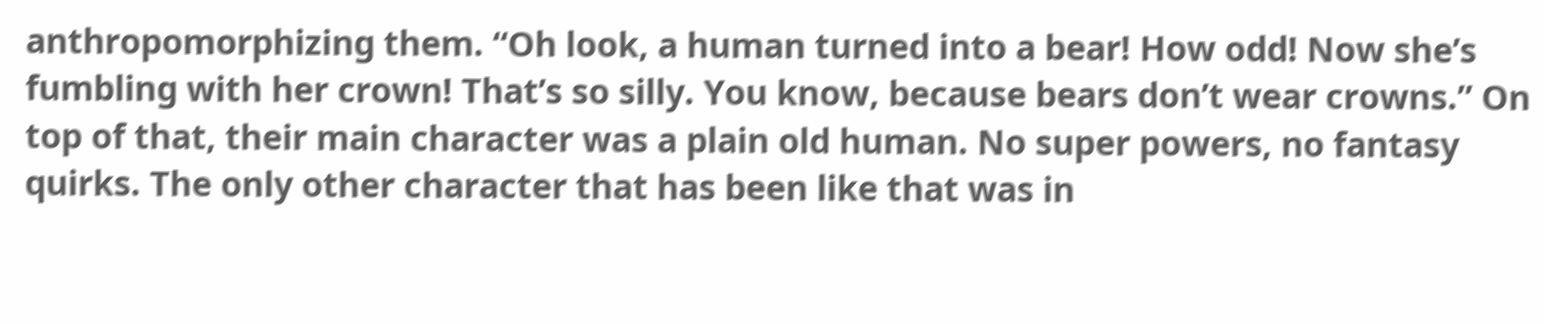anthropomorphizing them. “Oh look, a human turned into a bear! How odd! Now she’s fumbling with her crown! That’s so silly. You know, because bears don’t wear crowns.” On top of that, their main character was a plain old human. No super powers, no fantasy quirks. The only other character that has been like that was in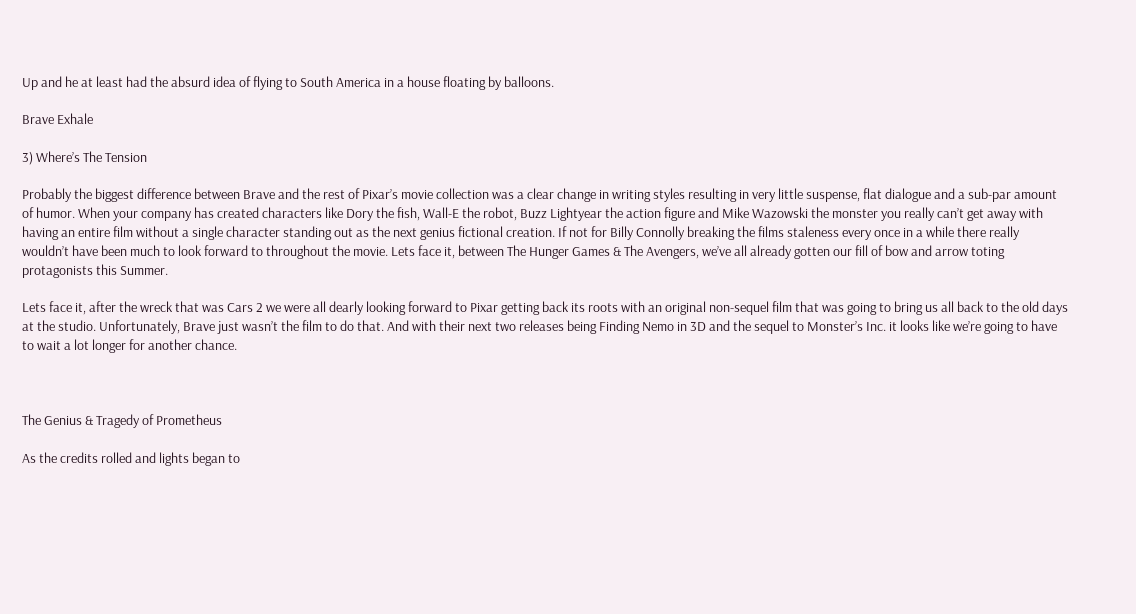Up and he at least had the absurd idea of flying to South America in a house floating by balloons.

Brave Exhale

3) Where’s The Tension

Probably the biggest difference between Brave and the rest of Pixar’s movie collection was a clear change in writing styles resulting in very little suspense, flat dialogue and a sub-par amount of humor. When your company has created characters like Dory the fish, Wall-E the robot, Buzz Lightyear the action figure and Mike Wazowski the monster you really can’t get away with having an entire film without a single character standing out as the next genius fictional creation. If not for Billy Connolly breaking the films staleness every once in a while there really wouldn’t have been much to look forward to throughout the movie. Lets face it, between The Hunger Games & The Avengers, we’ve all already gotten our fill of bow and arrow toting protagonists this Summer.

Lets face it, after the wreck that was Cars 2 we were all dearly looking forward to Pixar getting back its roots with an original non-sequel film that was going to bring us all back to the old days at the studio. Unfortunately, Brave just wasn’t the film to do that. And with their next two releases being Finding Nemo in 3D and the sequel to Monster’s Inc. it looks like we’re going to have to wait a lot longer for another chance.



The Genius & Tragedy of Prometheus

As the credits rolled and lights began to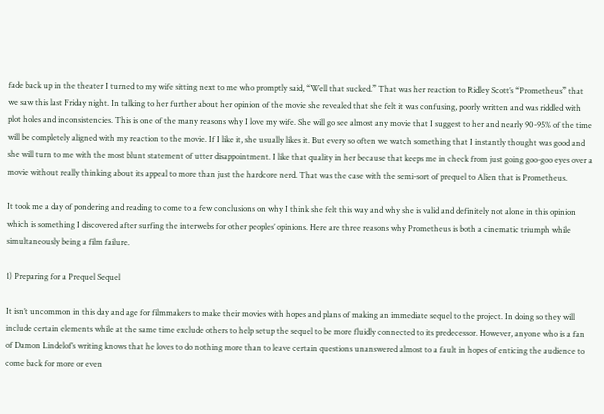fade back up in the theater I turned to my wife sitting next to me who promptly said, “Well that sucked.” That was her reaction to Ridley Scott’s “Prometheus” that we saw this last Friday night. In talking to her further about her opinion of the movie she revealed that she felt it was confusing, poorly written and was riddled with plot holes and inconsistencies. This is one of the many reasons why I love my wife. She will go see almost any movie that I suggest to her and nearly 90-95% of the time will be completely aligned with my reaction to the movie. If I like it, she usually likes it. But every so often we watch something that I instantly thought was good and she will turn to me with the most blunt statement of utter disappointment. I like that quality in her because that keeps me in check from just going goo-goo eyes over a movie without really thinking about its appeal to more than just the hardcore nerd. That was the case with the semi-sort of prequel to Alien that is Prometheus.

It took me a day of pondering and reading to come to a few conclusions on why I think she felt this way and why she is valid and definitely not alone in this opinion which is something I discovered after surfing the interwebs for other peoples’ opinions. Here are three reasons why Prometheus is both a cinematic triumph while simultaneously being a film failure.

1) Preparing for a Prequel Sequel

It isn’t uncommon in this day and age for filmmakers to make their movies with hopes and plans of making an immediate sequel to the project. In doing so they will include certain elements while at the same time exclude others to help setup the sequel to be more fluidly connected to its predecessor. However, anyone who is a fan of Damon Lindelof’s writing knows that he loves to do nothing more than to leave certain questions unanswered almost to a fault in hopes of enticing the audience to come back for more or even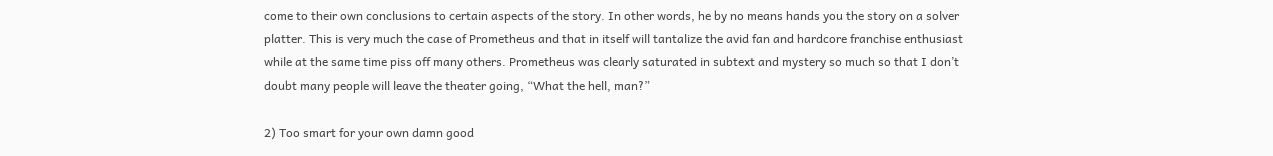come to their own conclusions to certain aspects of the story. In other words, he by no means hands you the story on a solver platter. This is very much the case of Prometheus and that in itself will tantalize the avid fan and hardcore franchise enthusiast while at the same time piss off many others. Prometheus was clearly saturated in subtext and mystery so much so that I don’t doubt many people will leave the theater going, “What the hell, man?”

2) Too smart for your own damn good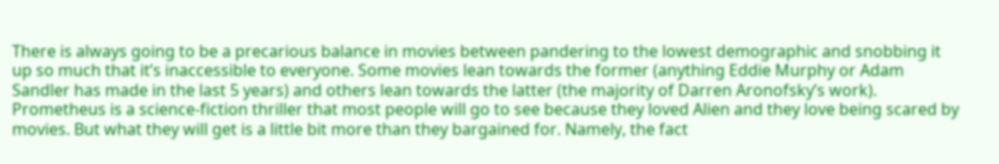There is always going to be a precarious balance in movies between pandering to the lowest demographic and snobbing it up so much that it’s inaccessible to everyone. Some movies lean towards the former (anything Eddie Murphy or Adam Sandler has made in the last 5 years) and others lean towards the latter (the majority of Darren Aronofsky’s work). Prometheus is a science-fiction thriller that most people will go to see because they loved Alien and they love being scared by movies. But what they will get is a little bit more than they bargained for. Namely, the fact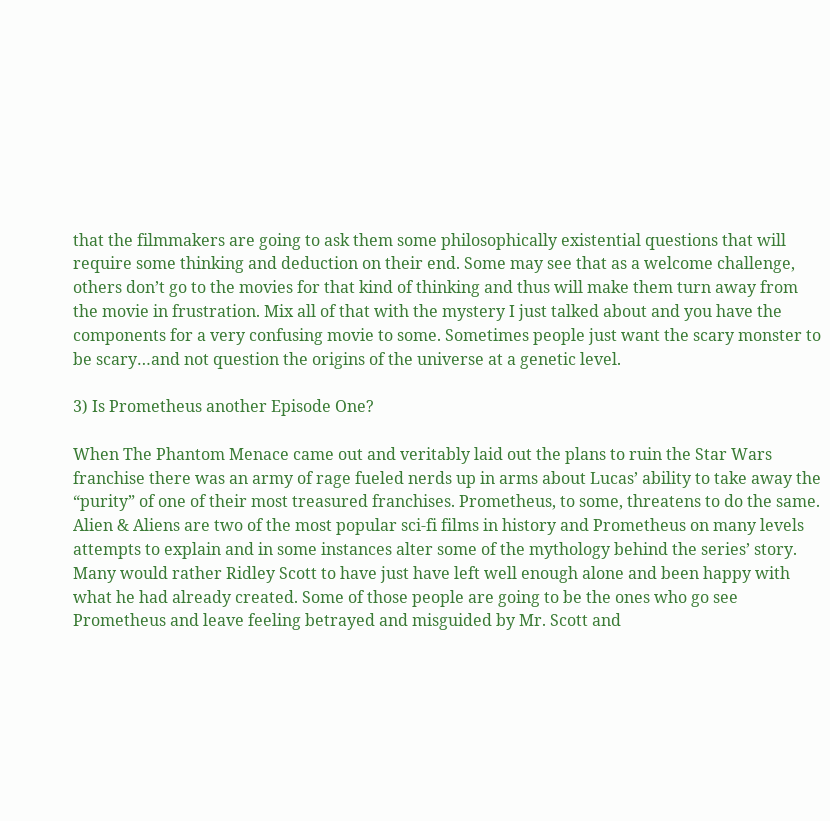that the filmmakers are going to ask them some philosophically existential questions that will require some thinking and deduction on their end. Some may see that as a welcome challenge, others don’t go to the movies for that kind of thinking and thus will make them turn away from the movie in frustration. Mix all of that with the mystery I just talked about and you have the components for a very confusing movie to some. Sometimes people just want the scary monster to be scary…and not question the origins of the universe at a genetic level.

3) Is Prometheus another Episode One?

When The Phantom Menace came out and veritably laid out the plans to ruin the Star Wars franchise there was an army of rage fueled nerds up in arms about Lucas’ ability to take away the “purity” of one of their most treasured franchises. Prometheus, to some, threatens to do the same. Alien & Aliens are two of the most popular sci-fi films in history and Prometheus on many levels attempts to explain and in some instances alter some of the mythology behind the series’ story. Many would rather Ridley Scott to have just have left well enough alone and been happy with what he had already created. Some of those people are going to be the ones who go see Prometheus and leave feeling betrayed and misguided by Mr. Scott and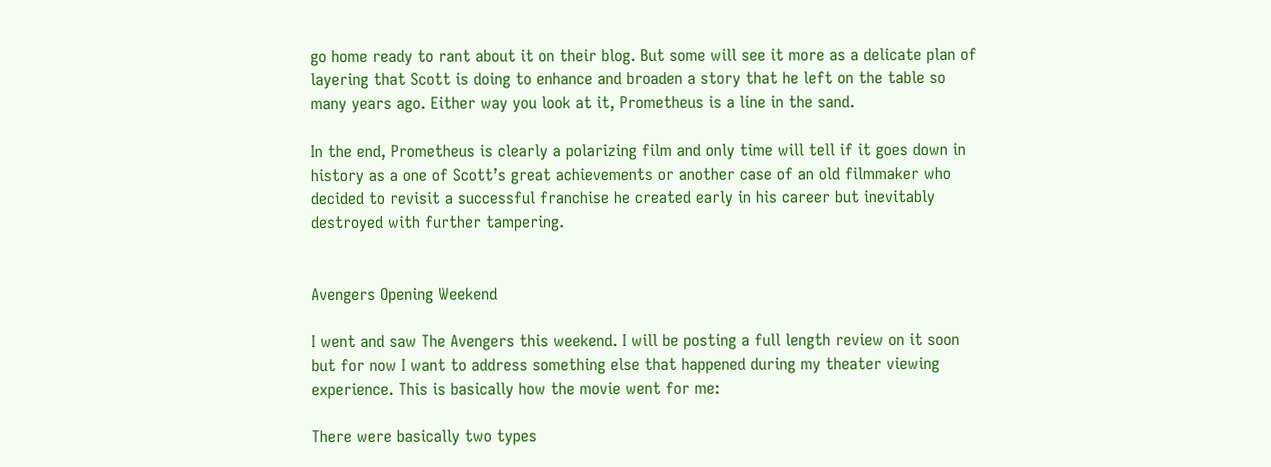go home ready to rant about it on their blog. But some will see it more as a delicate plan of layering that Scott is doing to enhance and broaden a story that he left on the table so many years ago. Either way you look at it, Prometheus is a line in the sand.

In the end, Prometheus is clearly a polarizing film and only time will tell if it goes down in history as a one of Scott’s great achievements or another case of an old filmmaker who decided to revisit a successful franchise he created early in his career but inevitably destroyed with further tampering.


Avengers Opening Weekend

I went and saw The Avengers this weekend. I will be posting a full length review on it soon but for now I want to address something else that happened during my theater viewing experience. This is basically how the movie went for me:

There were basically two types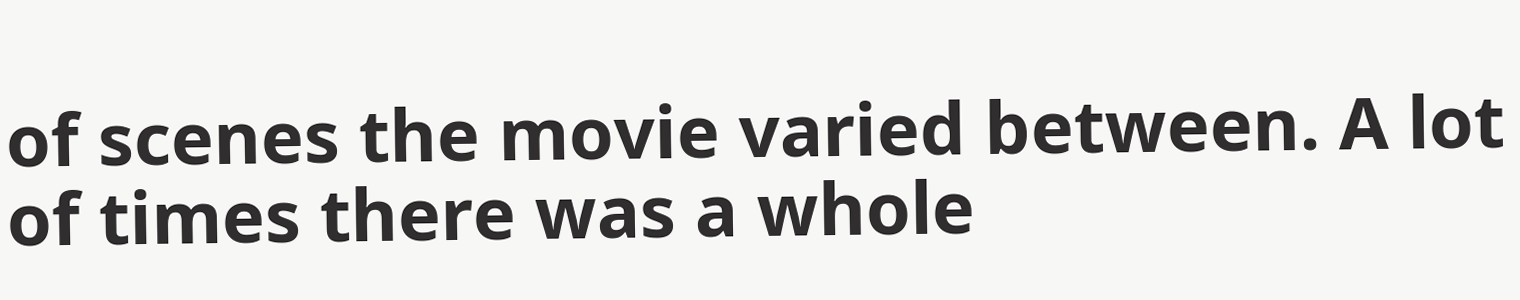of scenes the movie varied between. A lot of times there was a whole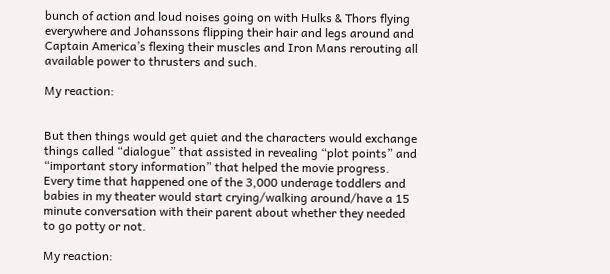bunch of action and loud noises going on with Hulks & Thors flying everywhere and Johanssons flipping their hair and legs around and Captain America’s flexing their muscles and Iron Mans rerouting all available power to thrusters and such.

My reaction:


But then things would get quiet and the characters would exchange things called “dialogue” that assisted in revealing “plot points” and “important story information” that helped the movie progress. Every time that happened one of the 3,000 underage toddlers and babies in my theater would start crying/walking around/have a 15 minute conversation with their parent about whether they needed to go potty or not.

My reaction: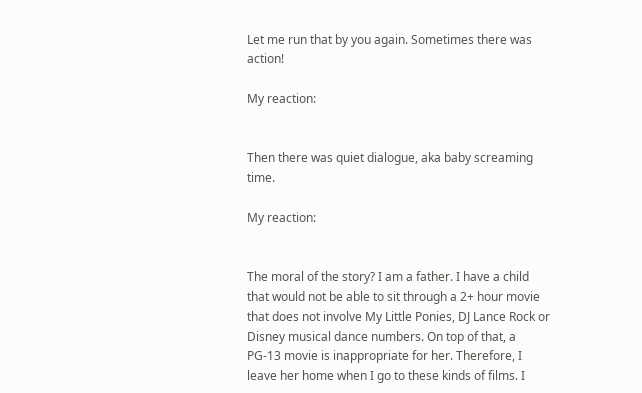Let me run that by you again. Sometimes there was action!

My reaction:


Then there was quiet dialogue, aka baby screaming time.

My reaction:


The moral of the story? I am a father. I have a child that would not be able to sit through a 2+ hour movie that does not involve My Little Ponies, DJ Lance Rock or Disney musical dance numbers. On top of that, a PG-13 movie is inappropriate for her. Therefore, I leave her home when I go to these kinds of films. I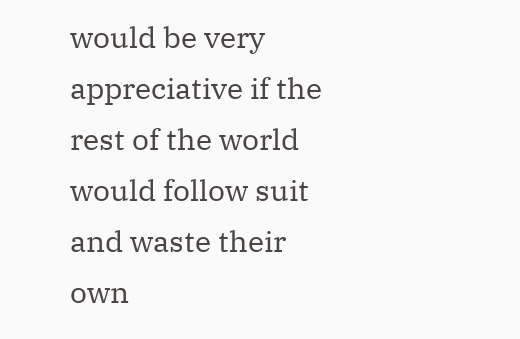would be very appreciative if the rest of the world would follow suit and waste their own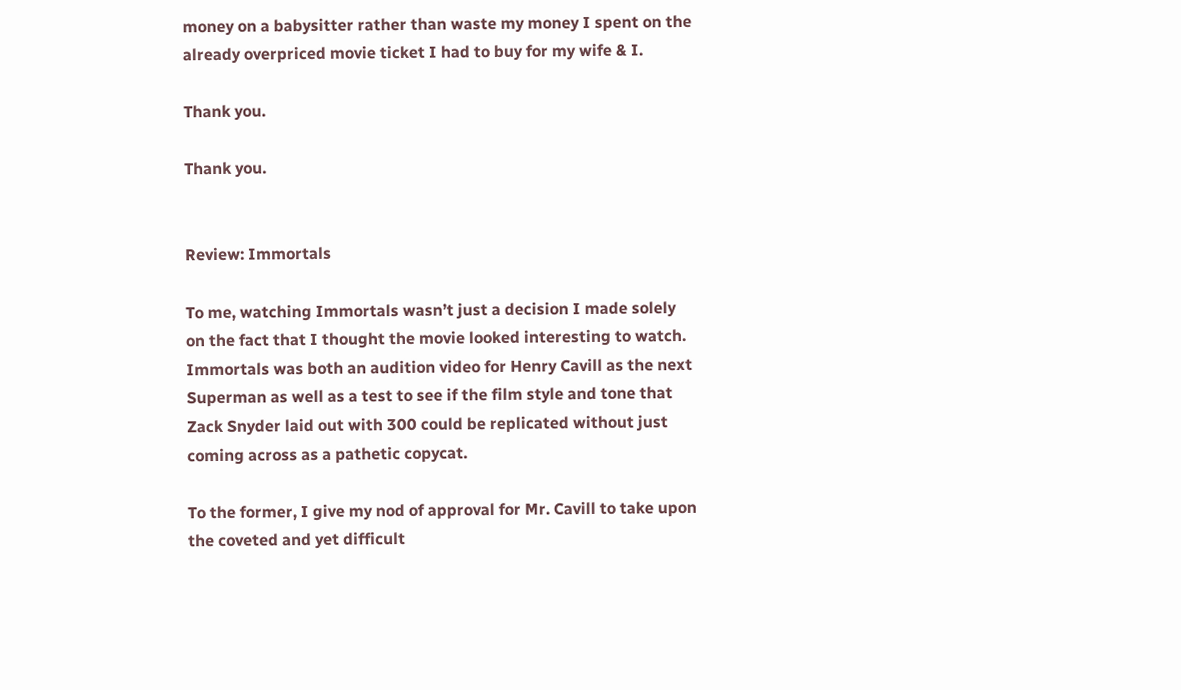money on a babysitter rather than waste my money I spent on the already overpriced movie ticket I had to buy for my wife & I.

Thank you.

Thank you.


Review: Immortals

To me, watching Immortals wasn’t just a decision I made solely on the fact that I thought the movie looked interesting to watch. Immortals was both an audition video for Henry Cavill as the next Superman as well as a test to see if the film style and tone that Zack Snyder laid out with 300 could be replicated without just coming across as a pathetic copycat.

To the former, I give my nod of approval for Mr. Cavill to take upon the coveted and yet difficult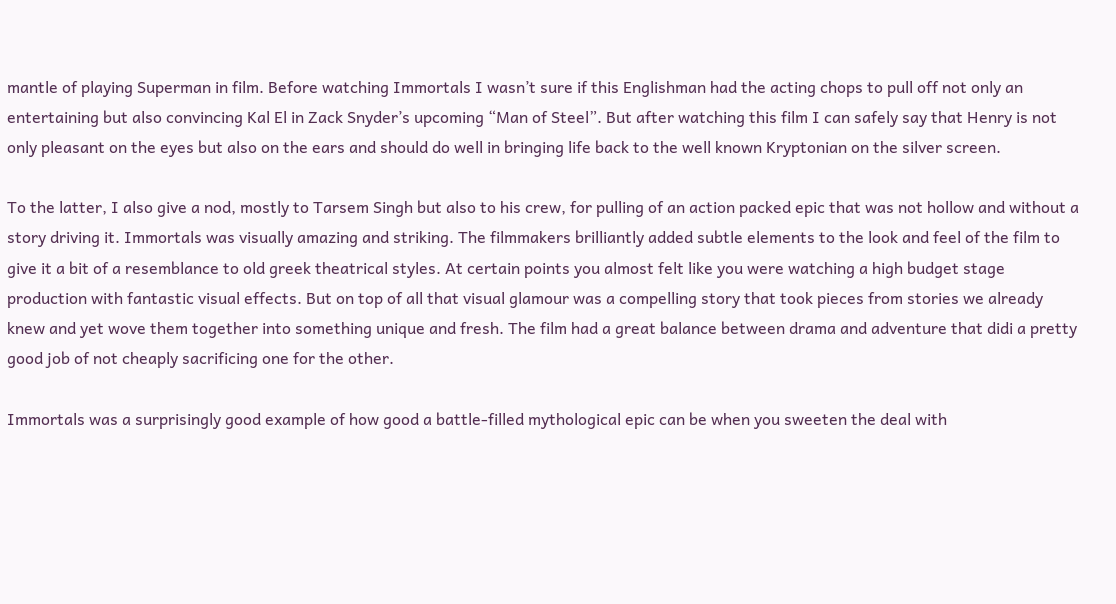mantle of playing Superman in film. Before watching Immortals I wasn’t sure if this Englishman had the acting chops to pull off not only an entertaining but also convincing Kal El in Zack Snyder’s upcoming “Man of Steel”. But after watching this film I can safely say that Henry is not only pleasant on the eyes but also on the ears and should do well in bringing life back to the well known Kryptonian on the silver screen.

To the latter, I also give a nod, mostly to Tarsem Singh but also to his crew, for pulling of an action packed epic that was not hollow and without a story driving it. Immortals was visually amazing and striking. The filmmakers brilliantly added subtle elements to the look and feel of the film to give it a bit of a resemblance to old greek theatrical styles. At certain points you almost felt like you were watching a high budget stage production with fantastic visual effects. But on top of all that visual glamour was a compelling story that took pieces from stories we already knew and yet wove them together into something unique and fresh. The film had a great balance between drama and adventure that didi a pretty good job of not cheaply sacrificing one for the other.

Immortals was a surprisingly good example of how good a battle-filled mythological epic can be when you sweeten the deal with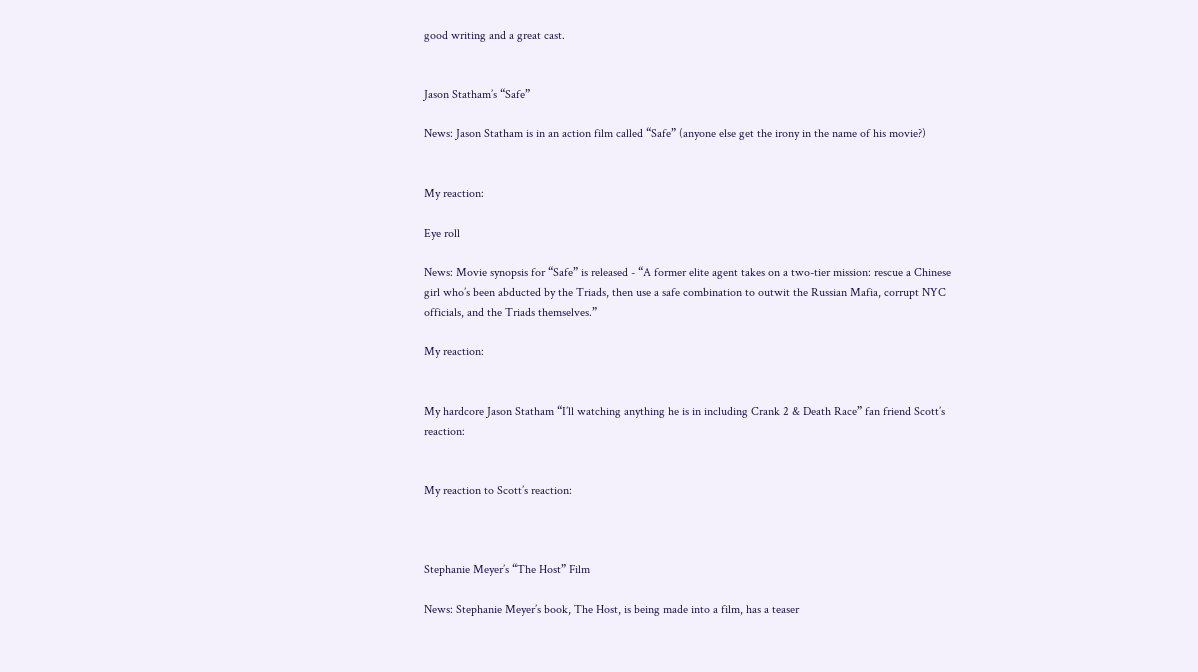good writing and a great cast.


Jason Statham’s “Safe”

News: Jason Statham is in an action film called “Safe” (anyone else get the irony in the name of his movie?)


My reaction:

Eye roll

News: Movie synopsis for “Safe” is released - “A former elite agent takes on a two-tier mission: rescue a Chinese girl who’s been abducted by the Triads, then use a safe combination to outwit the Russian Mafia, corrupt NYC officials, and the Triads themselves.”

My reaction:


My hardcore Jason Statham “I’ll watching anything he is in including Crank 2 & Death Race” fan friend Scott’s reaction:


My reaction to Scott’s reaction:



Stephanie Meyer’s “The Host” Film

News: Stephanie Meyer’s book, The Host, is being made into a film, has a teaser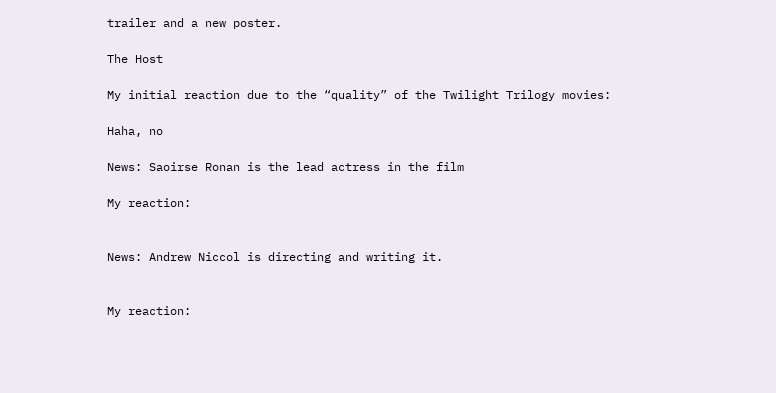trailer and a new poster.

The Host

My initial reaction due to the “quality” of the Twilight Trilogy movies:

Haha, no

News: Saoirse Ronan is the lead actress in the film

My reaction:


News: Andrew Niccol is directing and writing it.


My reaction: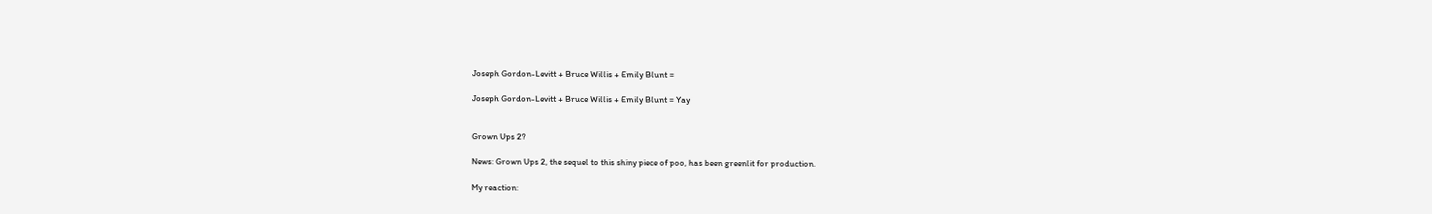Joseph Gordon-Levitt + Bruce Willis + Emily Blunt =

Joseph Gordon-Levitt + Bruce Willis + Emily Blunt = Yay


Grown Ups 2?

News: Grown Ups 2, the sequel to this shiny piece of poo, has been greenlit for production.

My reaction: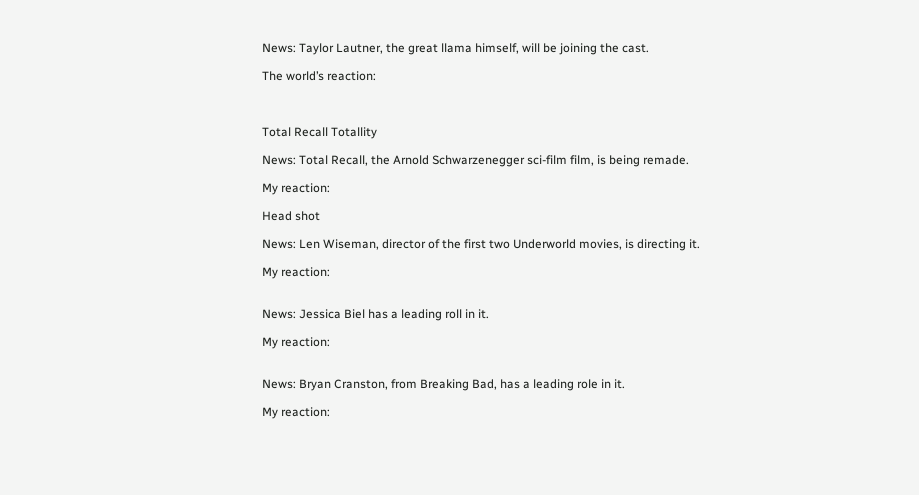News: Taylor Lautner, the great llama himself, will be joining the cast.

The world’s reaction:



Total Recall Totallity

News: Total Recall, the Arnold Schwarzenegger sci-film film, is being remade.

My reaction:

Head shot

News: Len Wiseman, director of the first two Underworld movies, is directing it.

My reaction:


News: Jessica Biel has a leading roll in it.

My reaction:


News: Bryan Cranston, from Breaking Bad, has a leading role in it.

My reaction: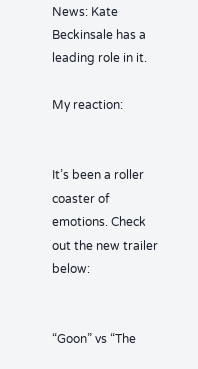News: Kate Beckinsale has a leading role in it.

My reaction:


It’s been a roller coaster of emotions. Check out the new trailer below:


“Goon” vs “The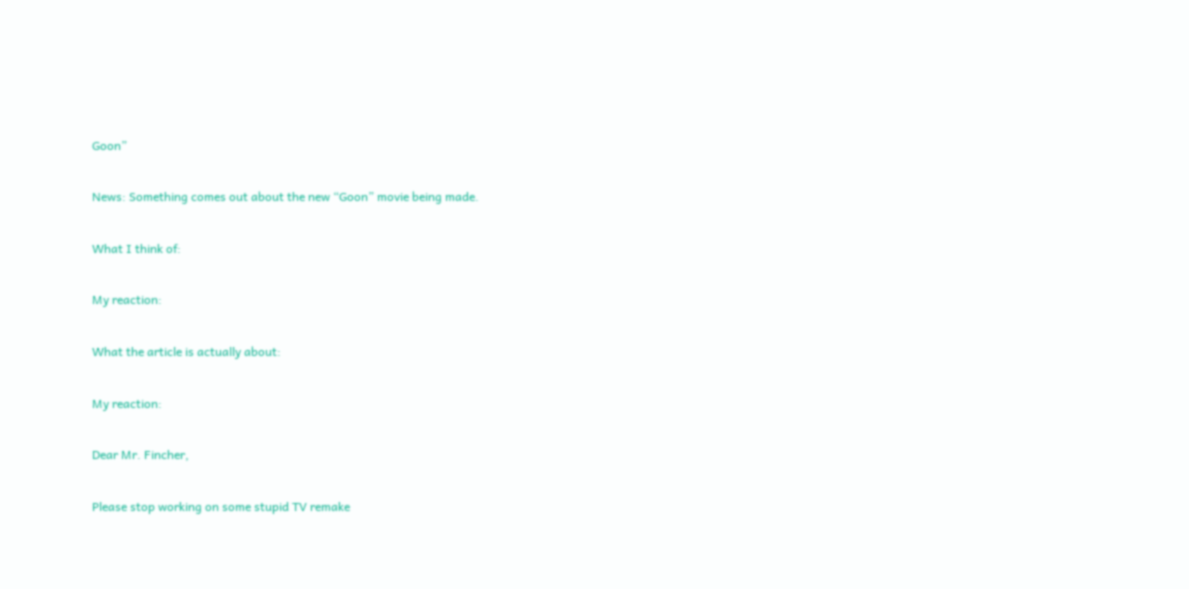Goon”

News: Something comes out about the new “Goon” movie being made.

What I think of:

My reaction:

What the article is actually about:

My reaction:

Dear Mr. Fincher,

Please stop working on some stupid TV remake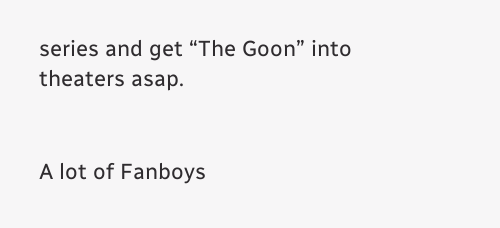series and get “The Goon” into theaters asap.


A lot of Fanboys